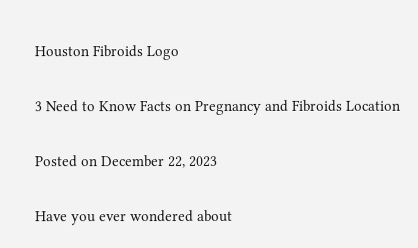Houston Fibroids Logo

3 Need to Know Facts on Pregnancy and Fibroids Location

Posted on December 22, 2023

Have you ever wondered about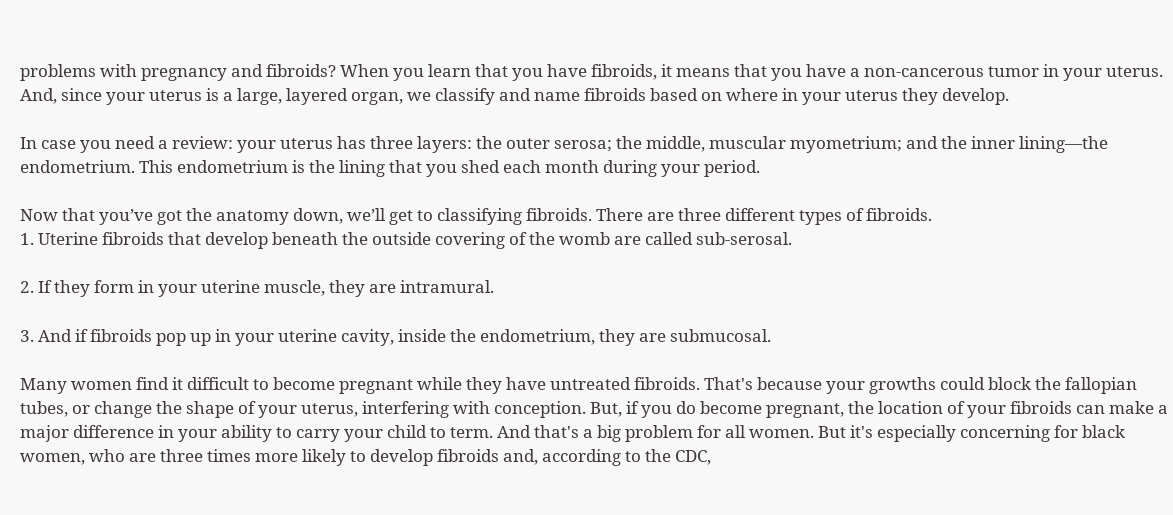problems with pregnancy and fibroids? When you learn that you have fibroids, it means that you have a non-cancerous tumor in your uterus. And, since your uterus is a large, layered organ, we classify and name fibroids based on where in your uterus they develop.

In case you need a review: your uterus has three layers: the outer serosa; the middle, muscular myometrium; and the inner lining—the endometrium. This endometrium is the lining that you shed each month during your period.

Now that you’ve got the anatomy down, we’ll get to classifying fibroids. There are three different types of fibroids.
1. Uterine fibroids that develop beneath the outside covering of the womb are called sub-serosal.

2. If they form in your uterine muscle, they are intramural.

3. And if fibroids pop up in your uterine cavity, inside the endometrium, they are submucosal.

Many women find it difficult to become pregnant while they have untreated fibroids. That's because your growths could block the fallopian tubes, or change the shape of your uterus, interfering with conception. But, if you do become pregnant, the location of your fibroids can make a major difference in your ability to carry your child to term. And that's a big problem for all women. But it's especially concerning for black women, who are three times more likely to develop fibroids and, according to the CDC,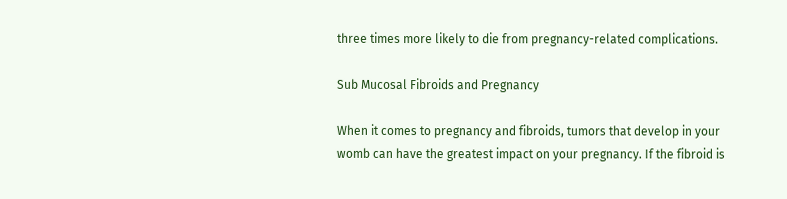three times more likely to die from pregnancy-related complications.

Sub Mucosal Fibroids and Pregnancy

When it comes to pregnancy and fibroids, tumors that develop in your womb can have the greatest impact on your pregnancy. If the fibroid is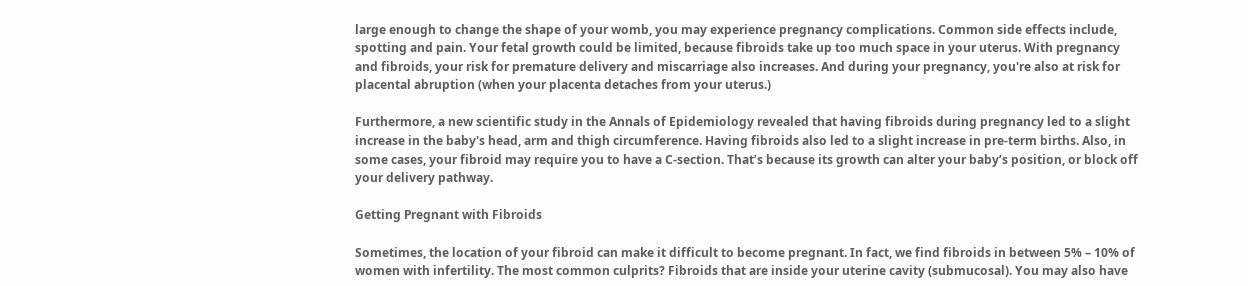large enough to change the shape of your womb, you may experience pregnancy complications. Common side effects include, spotting and pain. Your fetal growth could be limited, because fibroids take up too much space in your uterus. With pregnancy and fibroids, your risk for premature delivery and miscarriage also increases. And during your pregnancy, you're also at risk for placental abruption (when your placenta detaches from your uterus.)

Furthermore, a new scientific study in the Annals of Epidemiology revealed that having fibroids during pregnancy led to a slight increase in the baby's head, arm and thigh circumference. Having fibroids also led to a slight increase in pre-term births. Also, in some cases, your fibroid may require you to have a C-section. That’s because its growth can alter your baby’s position, or block off your delivery pathway.

Getting Pregnant with Fibroids

Sometimes, the location of your fibroid can make it difficult to become pregnant. In fact, we find fibroids in between 5% – 10% of women with infertility. The most common culprits? Fibroids that are inside your uterine cavity (submucosal). You may also have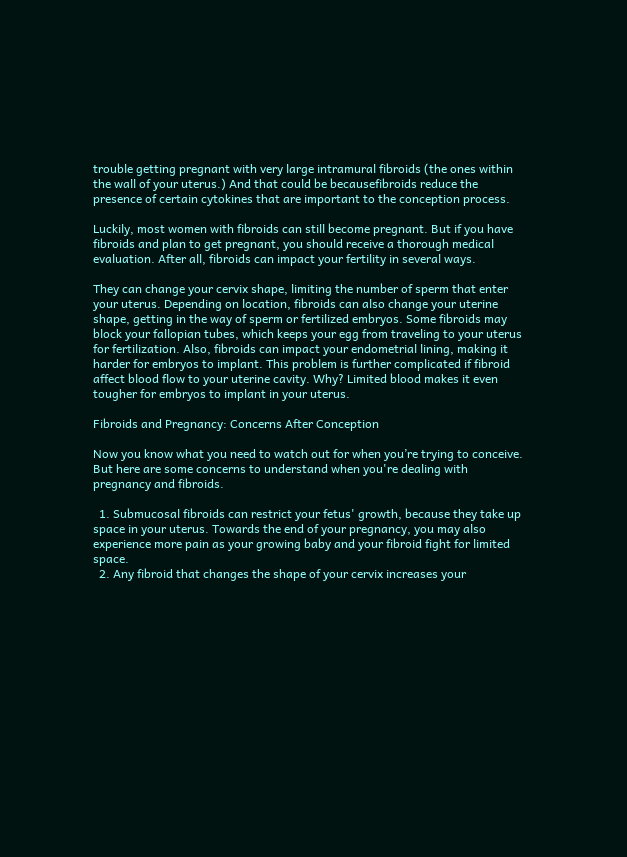trouble getting pregnant with very large intramural fibroids (the ones within the wall of your uterus.) And that could be becausefibroids reduce the presence of certain cytokines that are important to the conception process.

Luckily, most women with fibroids can still become pregnant. But if you have fibroids and plan to get pregnant, you should receive a thorough medical evaluation. After all, fibroids can impact your fertility in several ways.

They can change your cervix shape, limiting the number of sperm that enter your uterus. Depending on location, fibroids can also change your uterine shape, getting in the way of sperm or fertilized embryos. Some fibroids may block your fallopian tubes, which keeps your egg from traveling to your uterus for fertilization. Also, fibroids can impact your endometrial lining, making it harder for embryos to implant. This problem is further complicated if fibroid affect blood flow to your uterine cavity. Why? Limited blood makes it even tougher for embryos to implant in your uterus.

Fibroids and Pregnancy: Concerns After Conception

Now you know what you need to watch out for when you’re trying to conceive. But here are some concerns to understand when you're dealing with pregnancy and fibroids.

  1. Submucosal fibroids can restrict your fetus' growth, because they take up space in your uterus. Towards the end of your pregnancy, you may also experience more pain as your growing baby and your fibroid fight for limited space.
  2. Any fibroid that changes the shape of your cervix increases your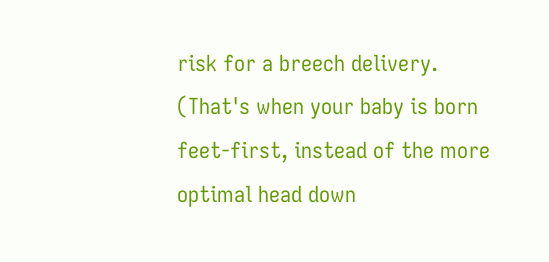risk for a breech delivery. (That's when your baby is born feet-first, instead of the more optimal head down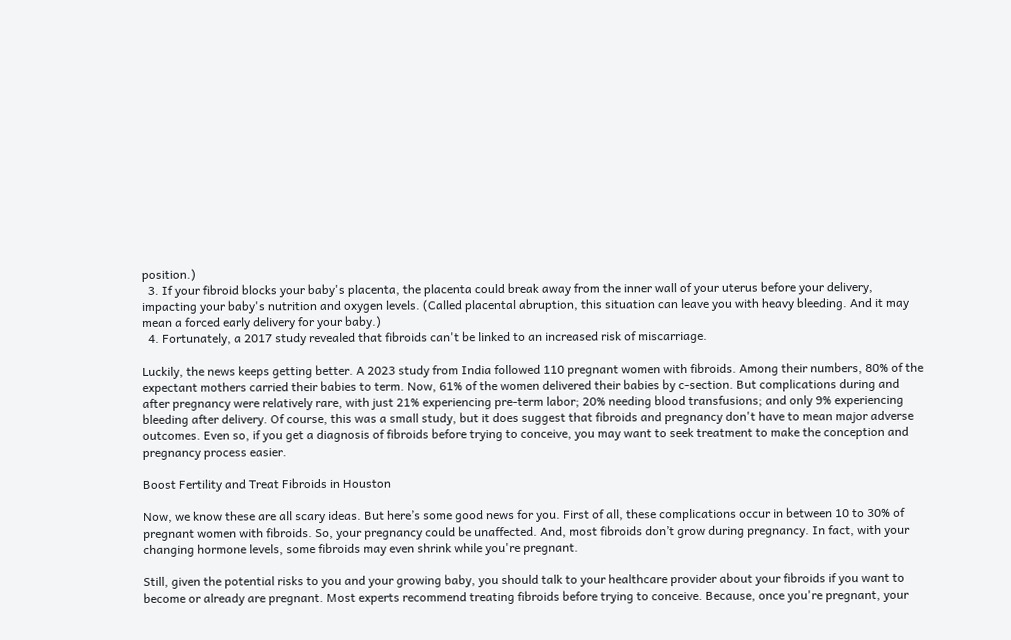position.)
  3. If your fibroid blocks your baby's placenta, the placenta could break away from the inner wall of your uterus before your delivery, impacting your baby's nutrition and oxygen levels. (Called placental abruption, this situation can leave you with heavy bleeding. And it may mean a forced early delivery for your baby.)
  4. Fortunately, a 2017 study revealed that fibroids can't be linked to an increased risk of miscarriage.

Luckily, the news keeps getting better. A 2023 study from India followed 110 pregnant women with fibroids. Among their numbers, 80% of the expectant mothers carried their babies to term. Now, 61% of the women delivered their babies by c-section. But complications during and after pregnancy were relatively rare, with just 21% experiencing pre-term labor; 20% needing blood transfusions; and only 9% experiencing bleeding after delivery. Of course, this was a small study, but it does suggest that fibroids and pregnancy don't have to mean major adverse outcomes. Even so, if you get a diagnosis of fibroids before trying to conceive, you may want to seek treatment to make the conception and pregnancy process easier.

Boost Fertility and Treat Fibroids in Houston

Now, we know these are all scary ideas. But here’s some good news for you. First of all, these complications occur in between 10 to 30% of pregnant women with fibroids. So, your pregnancy could be unaffected. And, most fibroids don’t grow during pregnancy. In fact, with your changing hormone levels, some fibroids may even shrink while you're pregnant.

Still, given the potential risks to you and your growing baby, you should talk to your healthcare provider about your fibroids if you want to become or already are pregnant. Most experts recommend treating fibroids before trying to conceive. Because, once you're pregnant, your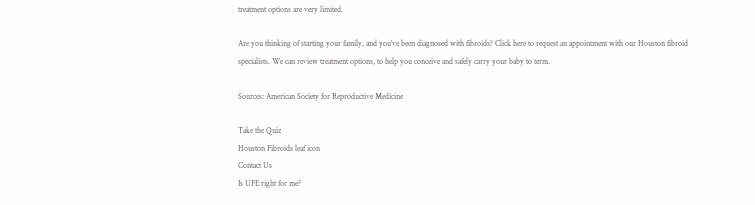treatment options are very limited.

Are you thinking of starting your family, and you've been diagnosed with fibroids? Click here to request an appointment with our Houston fibroid specialists. We can review treatment options, to help you conceive and safely carry your baby to term.

Sources: American Society for Reproductive Medicine

Take the Quiz
Houston Fibroids leaf icon
Contact Us
Is UFE right for me?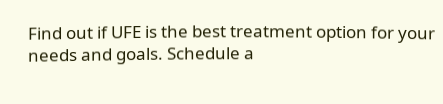Find out if UFE is the best treatment option for your needs and goals. Schedule a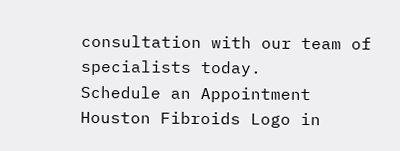consultation with our team of specialists today.
Schedule an Appointment
Houston Fibroids Logo in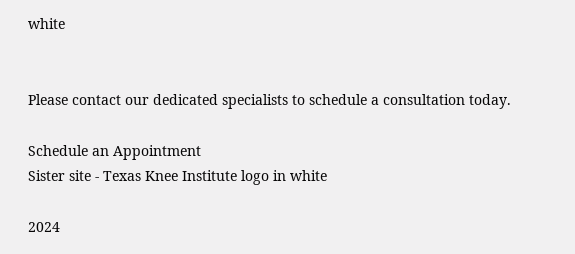white


Please contact our dedicated specialists to schedule a consultation today.

Schedule an Appointment
Sister site - Texas Knee Institute logo in white

2024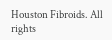Houston Fibroids. All rights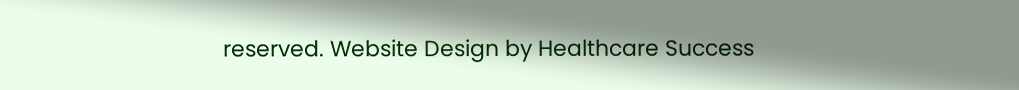reserved. Website Design by Healthcare Success